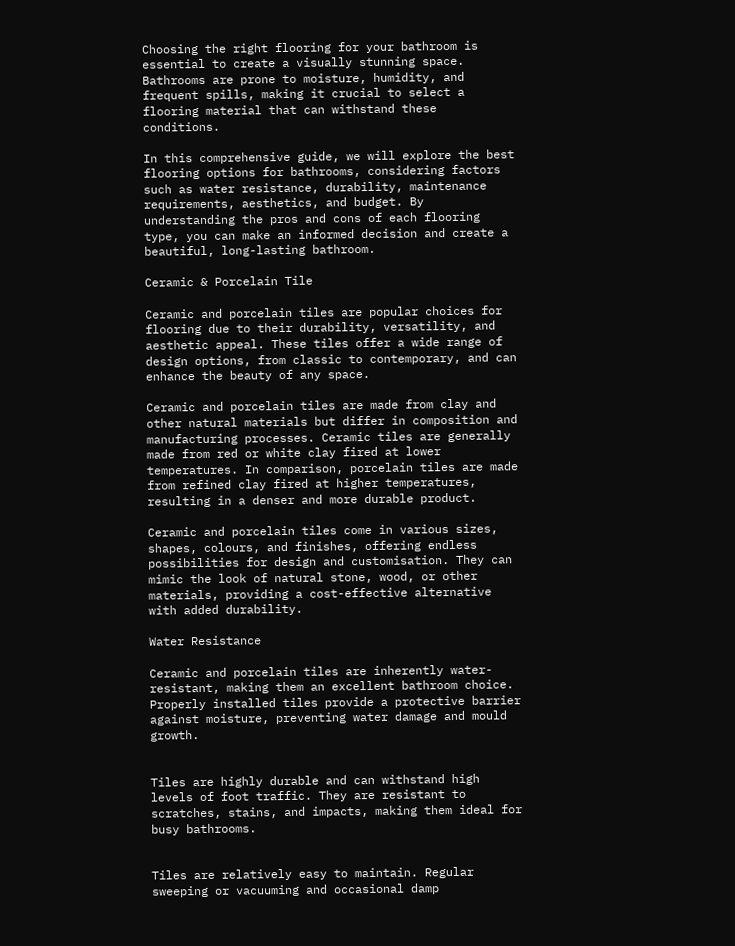Choosing the right flooring for your bathroom is essential to create a visually stunning space. Bathrooms are prone to moisture, humidity, and frequent spills, making it crucial to select a flooring material that can withstand these conditions.

In this comprehensive guide, we will explore the best flooring options for bathrooms, considering factors such as water resistance, durability, maintenance requirements, aesthetics, and budget. By understanding the pros and cons of each flooring type, you can make an informed decision and create a beautiful, long-lasting bathroom.

Ceramic & Porcelain Tile

Ceramic and porcelain tiles are popular choices for flooring due to their durability, versatility, and aesthetic appeal. These tiles offer a wide range of design options, from classic to contemporary, and can enhance the beauty of any space.

Ceramic and porcelain tiles are made from clay and other natural materials but differ in composition and manufacturing processes. Ceramic tiles are generally made from red or white clay fired at lower temperatures. In comparison, porcelain tiles are made from refined clay fired at higher temperatures, resulting in a denser and more durable product.

Ceramic and porcelain tiles come in various sizes, shapes, colours, and finishes, offering endless possibilities for design and customisation. They can mimic the look of natural stone, wood, or other materials, providing a cost-effective alternative with added durability.

Water Resistance

Ceramic and porcelain tiles are inherently water-resistant, making them an excellent bathroom choice. Properly installed tiles provide a protective barrier against moisture, preventing water damage and mould growth.


Tiles are highly durable and can withstand high levels of foot traffic. They are resistant to scratches, stains, and impacts, making them ideal for busy bathrooms.


Tiles are relatively easy to maintain. Regular sweeping or vacuuming and occasional damp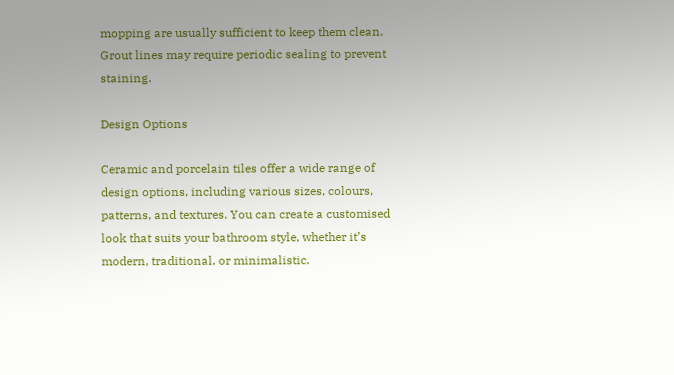mopping are usually sufficient to keep them clean. Grout lines may require periodic sealing to prevent staining.

Design Options

Ceramic and porcelain tiles offer a wide range of design options, including various sizes, colours, patterns, and textures. You can create a customised look that suits your bathroom style, whether it’s modern, traditional, or minimalistic.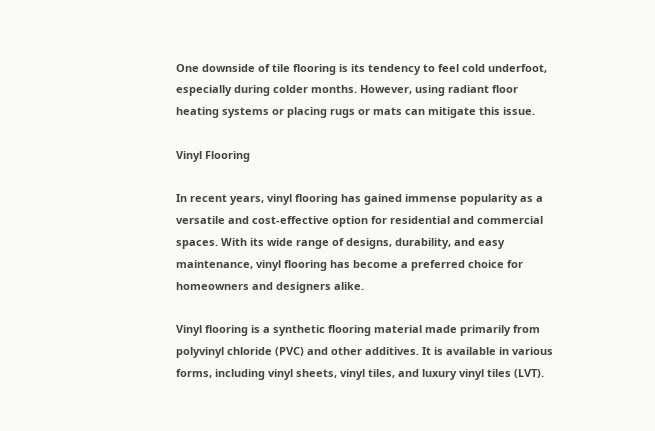One downside of tile flooring is its tendency to feel cold underfoot, especially during colder months. However, using radiant floor heating systems or placing rugs or mats can mitigate this issue.

Vinyl Flooring

In recent years, vinyl flooring has gained immense popularity as a versatile and cost-effective option for residential and commercial spaces. With its wide range of designs, durability, and easy maintenance, vinyl flooring has become a preferred choice for homeowners and designers alike.

Vinyl flooring is a synthetic flooring material made primarily from polyvinyl chloride (PVC) and other additives. It is available in various forms, including vinyl sheets, vinyl tiles, and luxury vinyl tiles (LVT).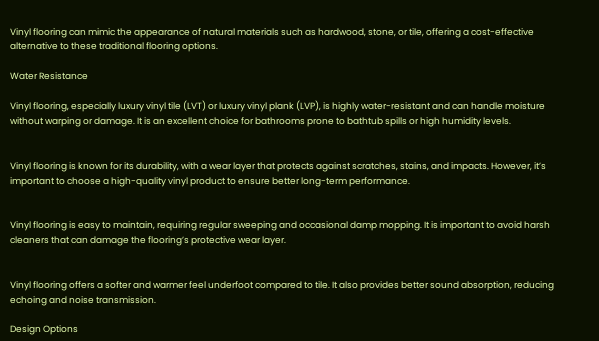Vinyl flooring can mimic the appearance of natural materials such as hardwood, stone, or tile, offering a cost-effective alternative to these traditional flooring options.

Water Resistance

Vinyl flooring, especially luxury vinyl tile (LVT) or luxury vinyl plank (LVP), is highly water-resistant and can handle moisture without warping or damage. It is an excellent choice for bathrooms prone to bathtub spills or high humidity levels.


Vinyl flooring is known for its durability, with a wear layer that protects against scratches, stains, and impacts. However, it’s important to choose a high-quality vinyl product to ensure better long-term performance.


Vinyl flooring is easy to maintain, requiring regular sweeping and occasional damp mopping. It is important to avoid harsh cleaners that can damage the flooring’s protective wear layer.


Vinyl flooring offers a softer and warmer feel underfoot compared to tile. It also provides better sound absorption, reducing echoing and noise transmission.

Design Options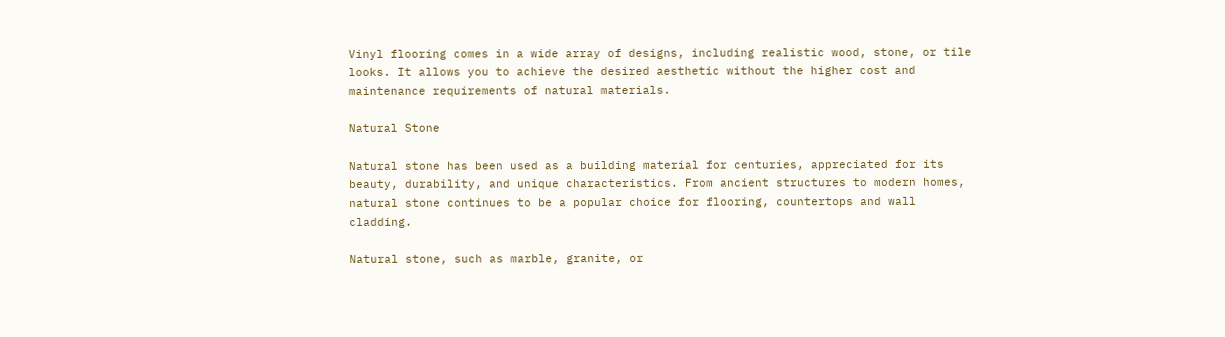Vinyl flooring comes in a wide array of designs, including realistic wood, stone, or tile looks. It allows you to achieve the desired aesthetic without the higher cost and maintenance requirements of natural materials.

Natural Stone

Natural stone has been used as a building material for centuries, appreciated for its beauty, durability, and unique characteristics. From ancient structures to modern homes, natural stone continues to be a popular choice for flooring, countertops and wall cladding.

Natural stone, such as marble, granite, or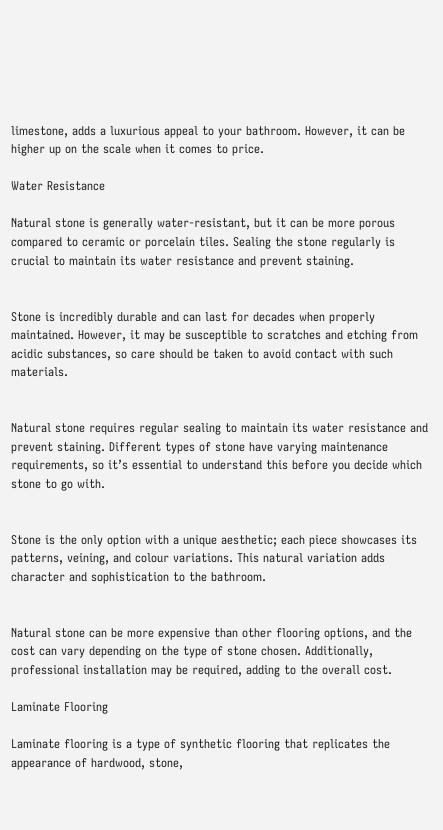limestone, adds a luxurious appeal to your bathroom. However, it can be higher up on the scale when it comes to price.

Water Resistance

Natural stone is generally water-resistant, but it can be more porous compared to ceramic or porcelain tiles. Sealing the stone regularly is crucial to maintain its water resistance and prevent staining.


Stone is incredibly durable and can last for decades when properly maintained. However, it may be susceptible to scratches and etching from acidic substances, so care should be taken to avoid contact with such materials.


Natural stone requires regular sealing to maintain its water resistance and prevent staining. Different types of stone have varying maintenance requirements, so it’s essential to understand this before you decide which stone to go with.


Stone is the only option with a unique aesthetic; each piece showcases its patterns, veining, and colour variations. This natural variation adds character and sophistication to the bathroom.


Natural stone can be more expensive than other flooring options, and the cost can vary depending on the type of stone chosen. Additionally, professional installation may be required, adding to the overall cost.

Laminate Flooring

Laminate flooring is a type of synthetic flooring that replicates the appearance of hardwood, stone,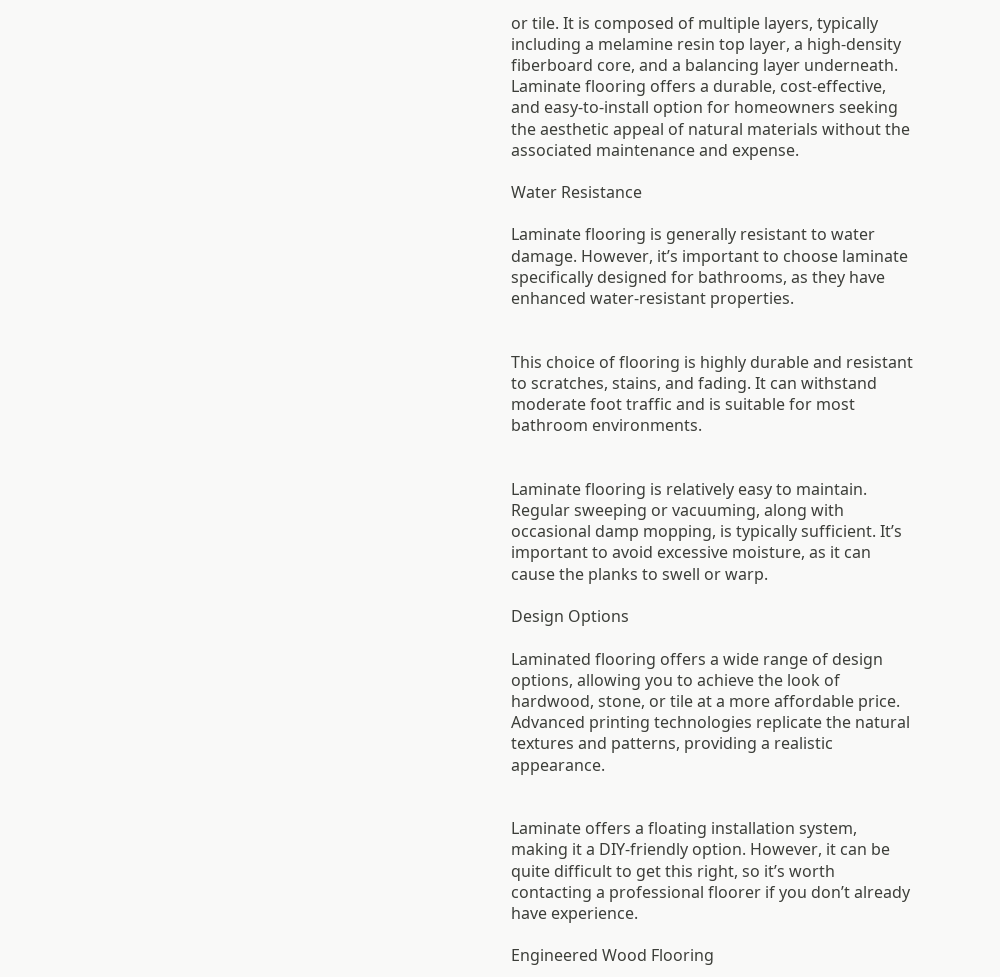or tile. It is composed of multiple layers, typically including a melamine resin top layer, a high-density fiberboard core, and a balancing layer underneath. Laminate flooring offers a durable, cost-effective, and easy-to-install option for homeowners seeking the aesthetic appeal of natural materials without the associated maintenance and expense.

Water Resistance

Laminate flooring is generally resistant to water damage. However, it’s important to choose laminate specifically designed for bathrooms, as they have enhanced water-resistant properties.


This choice of flooring is highly durable and resistant to scratches, stains, and fading. It can withstand moderate foot traffic and is suitable for most bathroom environments.


Laminate flooring is relatively easy to maintain. Regular sweeping or vacuuming, along with occasional damp mopping, is typically sufficient. It’s important to avoid excessive moisture, as it can cause the planks to swell or warp.

Design Options

Laminated flooring offers a wide range of design options, allowing you to achieve the look of hardwood, stone, or tile at a more affordable price. Advanced printing technologies replicate the natural textures and patterns, providing a realistic appearance.


Laminate offers a floating installation system, making it a DIY-friendly option. However, it can be quite difficult to get this right, so it’s worth contacting a professional floorer if you don’t already have experience.

Engineered Wood Flooring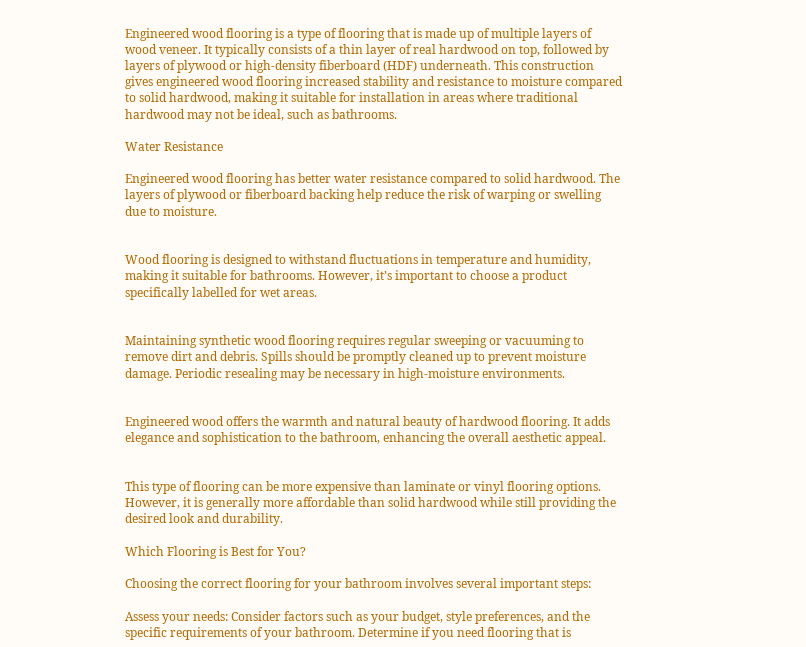Engineered wood flooring is a type of flooring that is made up of multiple layers of wood veneer. It typically consists of a thin layer of real hardwood on top, followed by layers of plywood or high-density fiberboard (HDF) underneath. This construction gives engineered wood flooring increased stability and resistance to moisture compared to solid hardwood, making it suitable for installation in areas where traditional hardwood may not be ideal, such as bathrooms.

Water Resistance

Engineered wood flooring has better water resistance compared to solid hardwood. The layers of plywood or fiberboard backing help reduce the risk of warping or swelling due to moisture.


Wood flooring is designed to withstand fluctuations in temperature and humidity, making it suitable for bathrooms. However, it’s important to choose a product specifically labelled for wet areas.


Maintaining synthetic wood flooring requires regular sweeping or vacuuming to remove dirt and debris. Spills should be promptly cleaned up to prevent moisture damage. Periodic resealing may be necessary in high-moisture environments.


Engineered wood offers the warmth and natural beauty of hardwood flooring. It adds elegance and sophistication to the bathroom, enhancing the overall aesthetic appeal.


This type of flooring can be more expensive than laminate or vinyl flooring options. However, it is generally more affordable than solid hardwood while still providing the desired look and durability.

Which Flooring is Best for You?

Choosing the correct flooring for your bathroom involves several important steps:

Assess your needs: Consider factors such as your budget, style preferences, and the specific requirements of your bathroom. Determine if you need flooring that is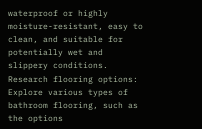waterproof or highly moisture-resistant, easy to clean, and suitable for potentially wet and slippery conditions.
Research flooring options: Explore various types of bathroom flooring, such as the options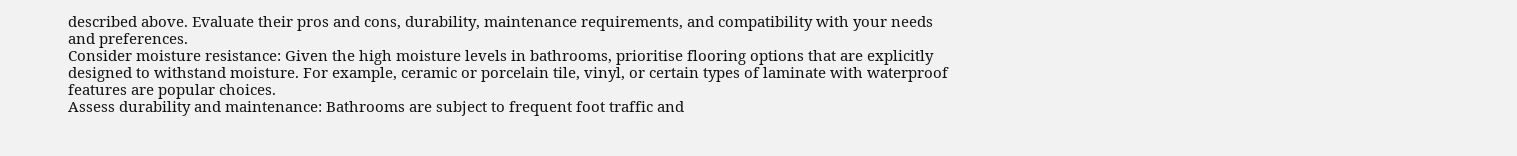described above. Evaluate their pros and cons, durability, maintenance requirements, and compatibility with your needs and preferences.
Consider moisture resistance: Given the high moisture levels in bathrooms, prioritise flooring options that are explicitly designed to withstand moisture. For example, ceramic or porcelain tile, vinyl, or certain types of laminate with waterproof features are popular choices.
Assess durability and maintenance: Bathrooms are subject to frequent foot traffic and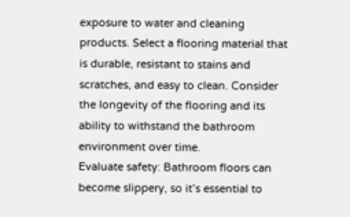exposure to water and cleaning products. Select a flooring material that is durable, resistant to stains and scratches, and easy to clean. Consider the longevity of the flooring and its ability to withstand the bathroom environment over time.
Evaluate safety: Bathroom floors can become slippery, so it’s essential to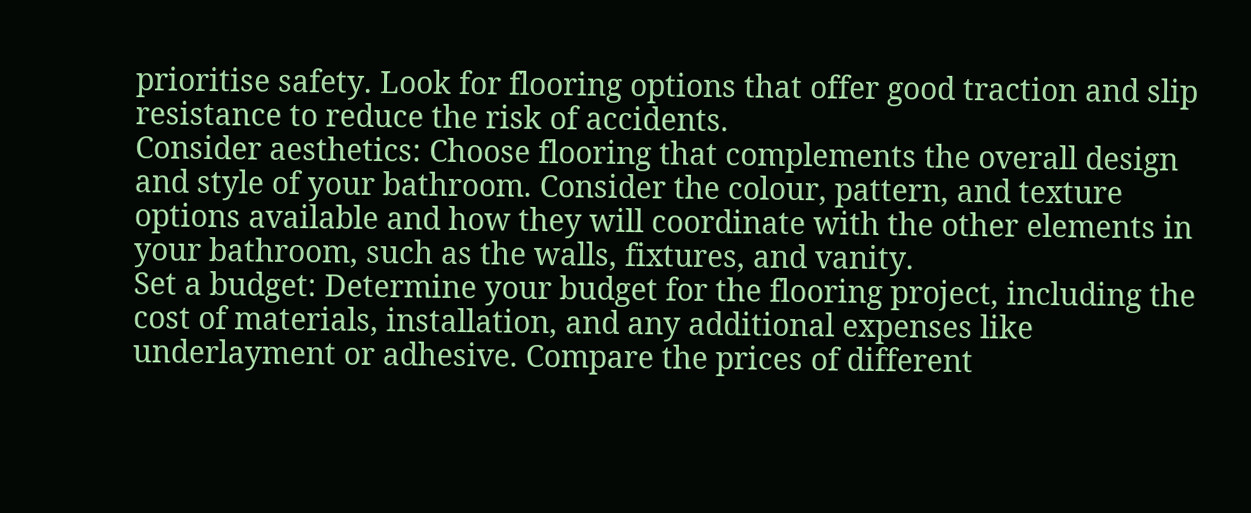prioritise safety. Look for flooring options that offer good traction and slip resistance to reduce the risk of accidents.
Consider aesthetics: Choose flooring that complements the overall design and style of your bathroom. Consider the colour, pattern, and texture options available and how they will coordinate with the other elements in your bathroom, such as the walls, fixtures, and vanity.
Set a budget: Determine your budget for the flooring project, including the cost of materials, installation, and any additional expenses like underlayment or adhesive. Compare the prices of different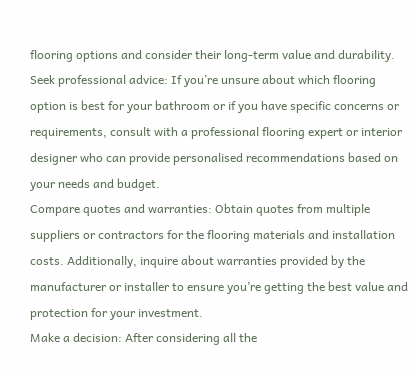flooring options and consider their long-term value and durability.
Seek professional advice: If you’re unsure about which flooring option is best for your bathroom or if you have specific concerns or requirements, consult with a professional flooring expert or interior designer who can provide personalised recommendations based on your needs and budget.
Compare quotes and warranties: Obtain quotes from multiple suppliers or contractors for the flooring materials and installation costs. Additionally, inquire about warranties provided by the manufacturer or installer to ensure you’re getting the best value and protection for your investment.
Make a decision: After considering all the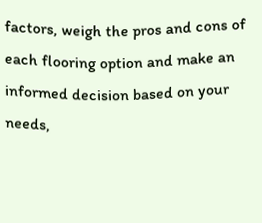factors, weigh the pros and cons of each flooring option and make an informed decision based on your needs,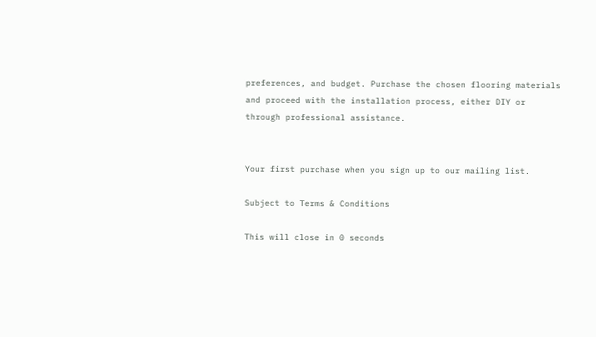preferences, and budget. Purchase the chosen flooring materials and proceed with the installation process, either DIY or through professional assistance.


Your first purchase when you sign up to our mailing list.

Subject to Terms & Conditions

This will close in 0 seconds